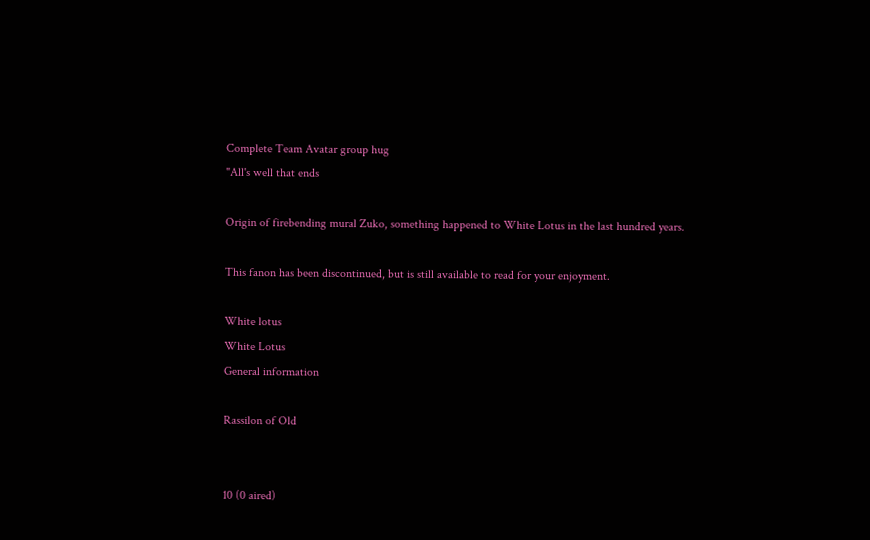Complete Team Avatar group hug
"All's well that ends

Origin of firebending mural Zuko, something happened to White Lotus in the last hundred years.

This fanon has been discontinued, but is still available to read for your enjoyment.

White lotus
White Lotus
General information

Rassilon of Old


10 (0 aired)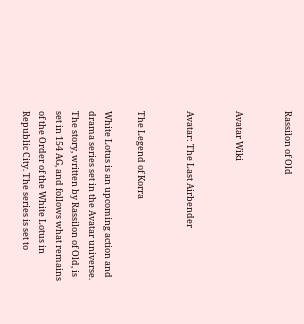Rassilon of Old


Avatar Wiki


Avatar: The Last Airbender


The Legend of Korra

White Lotus is an upcoming action and drama series set in the Avatar universe. The story, written by Rassilon of Old, is set in 154 AG, and follows what remains of the Order of the White Lotus in Republic City. The series is set to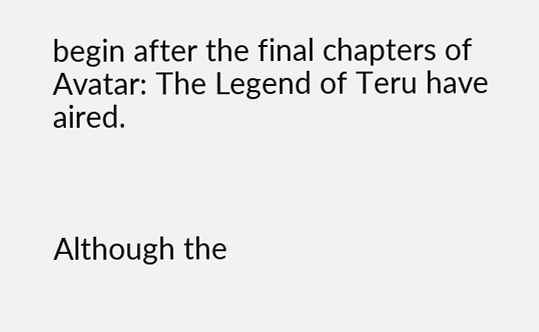begin after the final chapters of Avatar: The Legend of Teru have aired.



Although the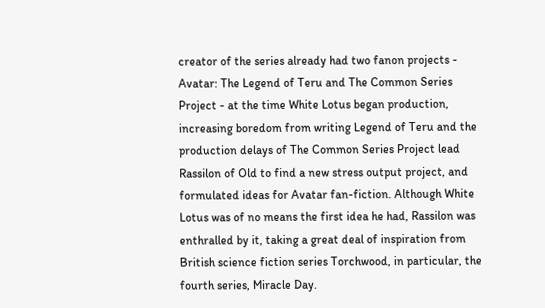creator of the series already had two fanon projects - Avatar: The Legend of Teru and The Common Series Project - at the time White Lotus began production, increasing boredom from writing Legend of Teru and the production delays of The Common Series Project lead Rassilon of Old to find a new stress output project, and formulated ideas for Avatar fan-fiction. Although White Lotus was of no means the first idea he had, Rassilon was enthralled by it, taking a great deal of inspiration from British science fiction series Torchwood, in particular, the fourth series, Miracle Day.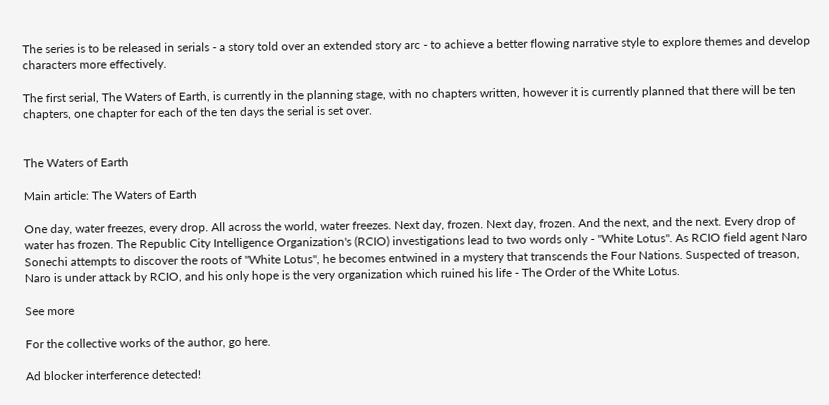The series is to be released in serials - a story told over an extended story arc - to achieve a better flowing narrative style to explore themes and develop characters more effectively.

The first serial, The Waters of Earth, is currently in the planning stage, with no chapters written, however it is currently planned that there will be ten chapters, one chapter for each of the ten days the serial is set over.


The Waters of Earth

Main article: The Waters of Earth

One day, water freezes, every drop. All across the world, water freezes. Next day, frozen. Next day, frozen. And the next, and the next. Every drop of water has frozen. The Republic City Intelligence Organization's (RCIO) investigations lead to two words only - "White Lotus". As RCIO field agent Naro Sonechi attempts to discover the roots of "White Lotus", he becomes entwined in a mystery that transcends the Four Nations. Suspected of treason, Naro is under attack by RCIO, and his only hope is the very organization which ruined his life - The Order of the White Lotus.

See more

For the collective works of the author, go here.

Ad blocker interference detected!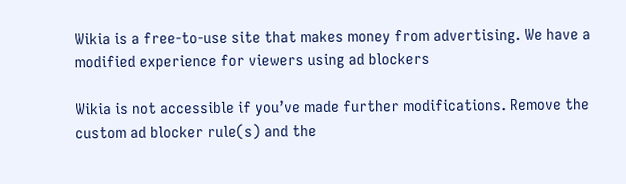Wikia is a free-to-use site that makes money from advertising. We have a modified experience for viewers using ad blockers

Wikia is not accessible if you’ve made further modifications. Remove the custom ad blocker rule(s) and the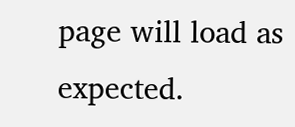page will load as expected.